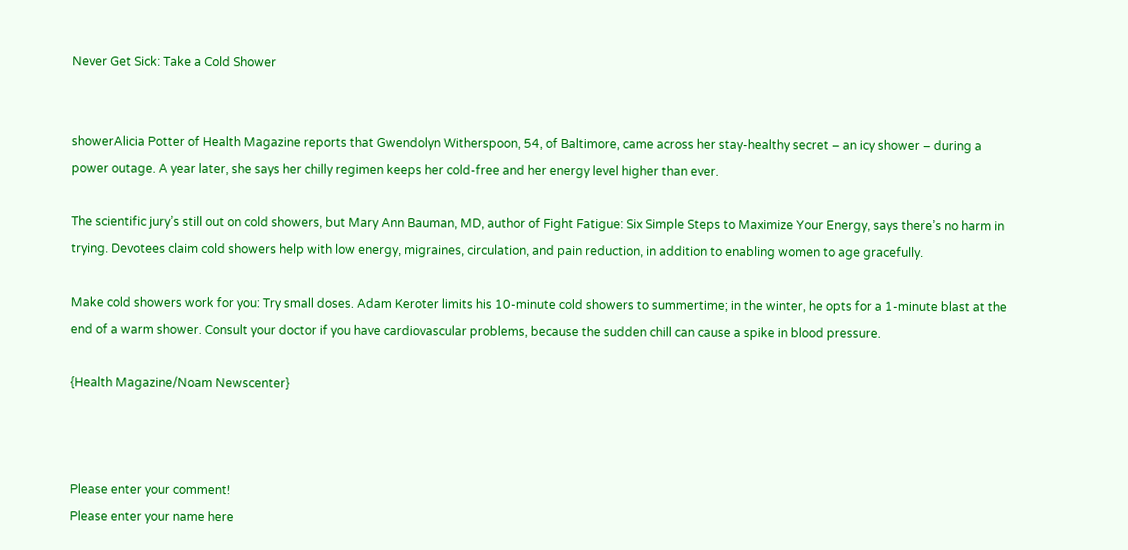Never Get Sick: Take a Cold Shower


showerAlicia Potter of Health Magazine reports that Gwendolyn Witherspoon, 54, of Baltimore, came across her stay-healthy secret – an icy shower – during a power outage. A year later, she says her chilly regimen keeps her cold-free and her energy level higher than ever.

The scientific jury’s still out on cold showers, but Mary Ann Bauman, MD, author of Fight Fatigue: Six Simple Steps to Maximize Your Energy, says there’s no harm in trying. Devotees claim cold showers help with low energy, migraines, circulation, and pain reduction, in addition to enabling women to age gracefully.

Make cold showers work for you: Try small doses. Adam Keroter limits his 10-minute cold showers to summertime; in the winter, he opts for a 1-minute blast at the end of a warm shower. Consult your doctor if you have cardiovascular problems, because the sudden chill can cause a spike in blood pressure.

{Health Magazine/Noam Newscenter}



Please enter your comment!
Please enter your name here